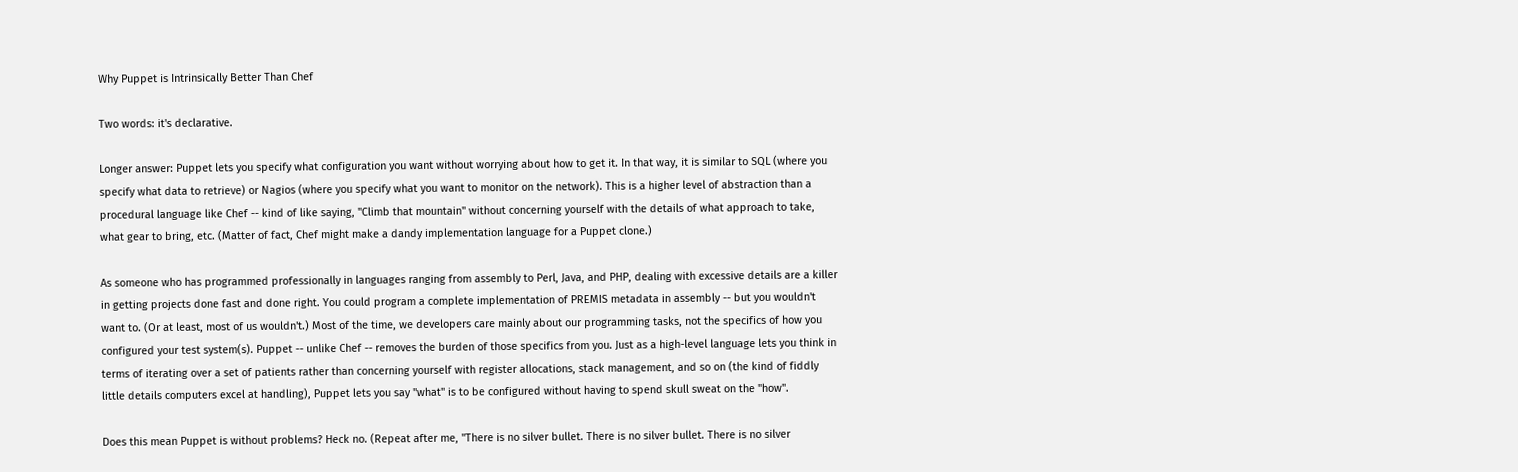Why Puppet is Intrinsically Better Than Chef

Two words: it's declarative.

Longer answer: Puppet lets you specify what configuration you want without worrying about how to get it. In that way, it is similar to SQL (where you specify what data to retrieve) or Nagios (where you specify what you want to monitor on the network). This is a higher level of abstraction than a procedural language like Chef -- kind of like saying, "Climb that mountain" without concerning yourself with the details of what approach to take, what gear to bring, etc. (Matter of fact, Chef might make a dandy implementation language for a Puppet clone.)

As someone who has programmed professionally in languages ranging from assembly to Perl, Java, and PHP, dealing with excessive details are a killer in getting projects done fast and done right. You could program a complete implementation of PREMIS metadata in assembly -- but you wouldn't want to. (Or at least, most of us wouldn't.) Most of the time, we developers care mainly about our programming tasks, not the specifics of how you configured your test system(s). Puppet -- unlike Chef -- removes the burden of those specifics from you. Just as a high-level language lets you think in terms of iterating over a set of patients rather than concerning yourself with register allocations, stack management, and so on (the kind of fiddly little details computers excel at handling), Puppet lets you say "what" is to be configured without having to spend skull sweat on the "how".

Does this mean Puppet is without problems? Heck no. (Repeat after me, "There is no silver bullet. There is no silver bullet. There is no silver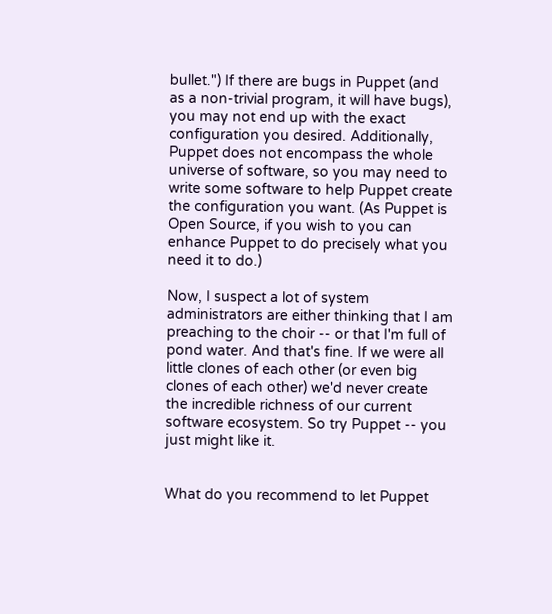bullet.") If there are bugs in Puppet (and as a non-trivial program, it will have bugs), you may not end up with the exact configuration you desired. Additionally, Puppet does not encompass the whole universe of software, so you may need to write some software to help Puppet create the configuration you want. (As Puppet is Open Source, if you wish to you can enhance Puppet to do precisely what you need it to do.)

Now, I suspect a lot of system administrators are either thinking that I am preaching to the choir -- or that I'm full of pond water. And that's fine. If we were all little clones of each other (or even big clones of each other) we'd never create the incredible richness of our current software ecosystem. So try Puppet -- you just might like it.


What do you recommend to let Puppet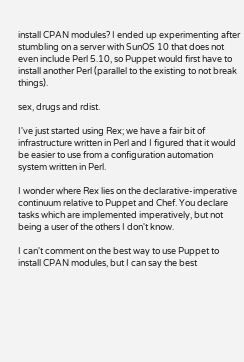install CPAN modules? I ended up experimenting after stumbling on a server with SunOS 10 that does not even include Perl 5.10, so Puppet would first have to install another Perl (parallel to the existing to not break things).

sex, drugs and rdist.

I've just started using Rex; we have a fair bit of infrastructure written in Perl and I figured that it would be easier to use from a configuration automation system written in Perl.

I wonder where Rex lies on the declarative-imperative continuum relative to Puppet and Chef. You declare tasks which are implemented imperatively, but not being a user of the others I don't know.

I can't comment on the best way to use Puppet to install CPAN modules, but I can say the best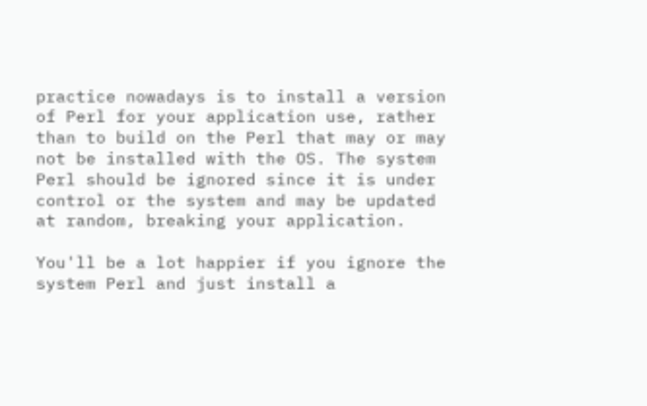practice nowadays is to install a version of Perl for your application use, rather than to build on the Perl that may or may not be installed with the OS. The system Perl should be ignored since it is under control or the system and may be updated at random, breaking your application.

You'll be a lot happier if you ignore the system Perl and just install a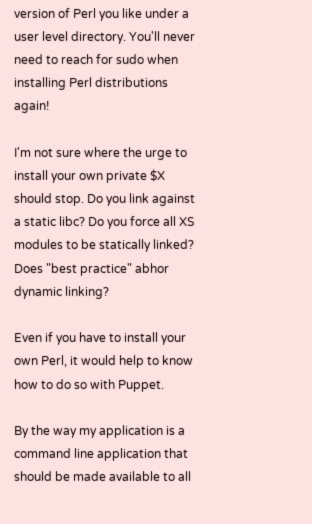version of Perl you like under a user level directory. You'll never need to reach for sudo when installing Perl distributions again!

I'm not sure where the urge to install your own private $X should stop. Do you link against a static libc? Do you force all XS modules to be statically linked? Does "best practice" abhor dynamic linking?

Even if you have to install your own Perl, it would help to know how to do so with Puppet.

By the way my application is a command line application that should be made available to all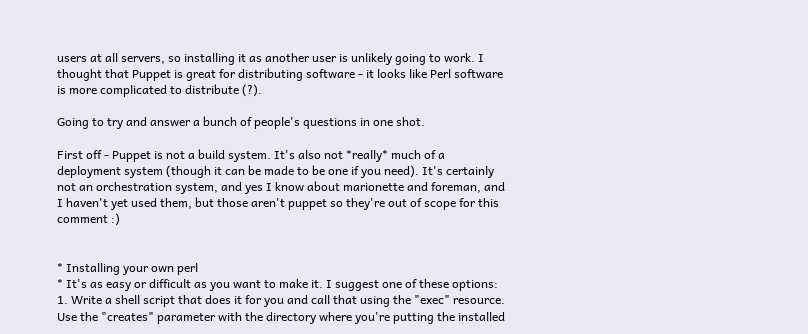users at all servers, so installing it as another user is unlikely going to work. I thought that Puppet is great for distributing software - it looks like Perl software is more complicated to distribute (?).

Going to try and answer a bunch of people's questions in one shot.

First off - Puppet is not a build system. It's also not *really* much of a deployment system (though it can be made to be one if you need). It's certainly not an orchestration system, and yes I know about marionette and foreman, and I haven't yet used them, but those aren't puppet so they're out of scope for this comment :)


* Installing your own perl
* It's as easy or difficult as you want to make it. I suggest one of these options:
1. Write a shell script that does it for you and call that using the "exec" resource. Use the "creates" parameter with the directory where you're putting the installed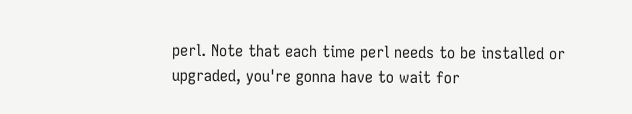perl. Note that each time perl needs to be installed or upgraded, you're gonna have to wait for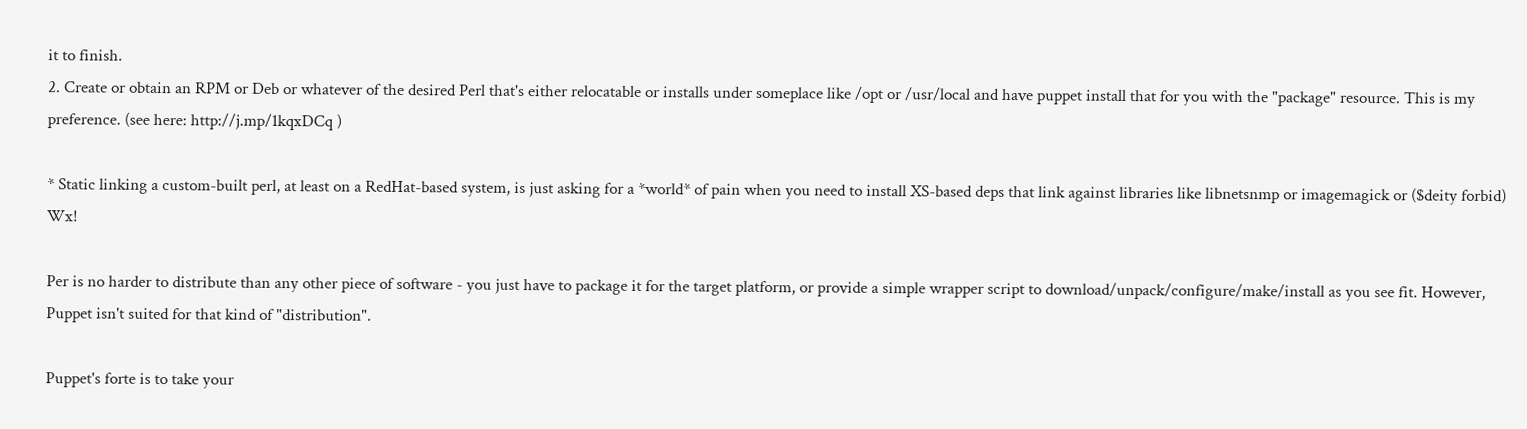it to finish.
2. Create or obtain an RPM or Deb or whatever of the desired Perl that's either relocatable or installs under someplace like /opt or /usr/local and have puppet install that for you with the "package" resource. This is my preference. (see here: http://j.mp/1kqxDCq )

* Static linking a custom-built perl, at least on a RedHat-based system, is just asking for a *world* of pain when you need to install XS-based deps that link against libraries like libnetsnmp or imagemagick or ($deity forbid) Wx!

Per is no harder to distribute than any other piece of software - you just have to package it for the target platform, or provide a simple wrapper script to download/unpack/configure/make/install as you see fit. However, Puppet isn't suited for that kind of "distribution".

Puppet's forte is to take your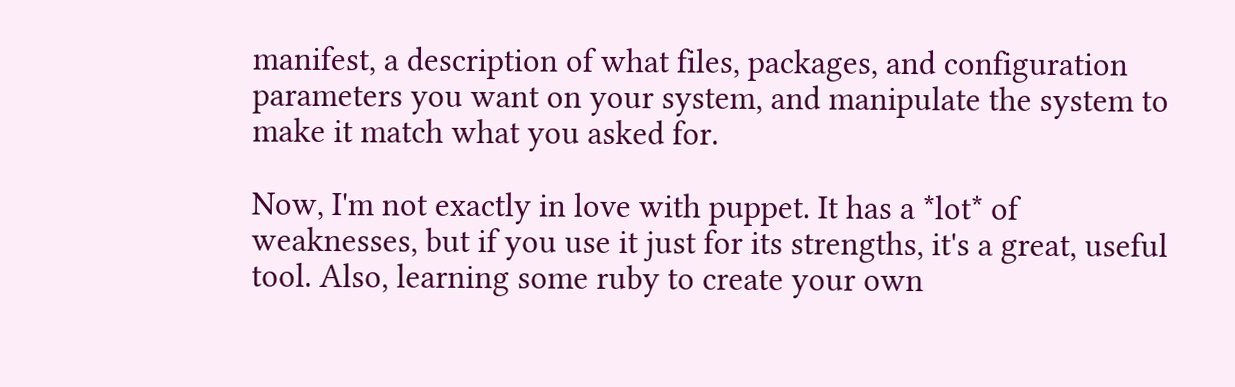manifest, a description of what files, packages, and configuration parameters you want on your system, and manipulate the system to make it match what you asked for.

Now, I'm not exactly in love with puppet. It has a *lot* of weaknesses, but if you use it just for its strengths, it's a great, useful tool. Also, learning some ruby to create your own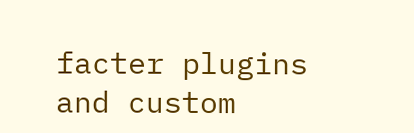facter plugins and custom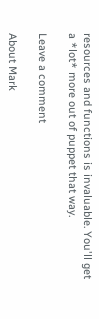resources and functions is invaluable. You'll get a *lot* more out of puppet that way.

Leave a comment

About Mark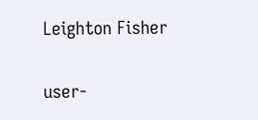Leighton Fisher

user-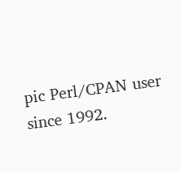pic Perl/CPAN user since 1992.